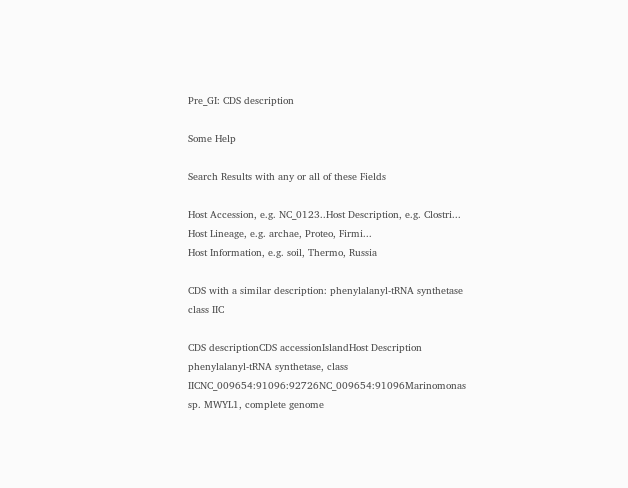Pre_GI: CDS description

Some Help

Search Results with any or all of these Fields

Host Accession, e.g. NC_0123..Host Description, e.g. Clostri...
Host Lineage, e.g. archae, Proteo, Firmi...
Host Information, e.g. soil, Thermo, Russia

CDS with a similar description: phenylalanyl-tRNA synthetase class IIC

CDS descriptionCDS accessionIslandHost Description
phenylalanyl-tRNA synthetase, class IICNC_009654:91096:92726NC_009654:91096Marinomonas sp. MWYL1, complete genome